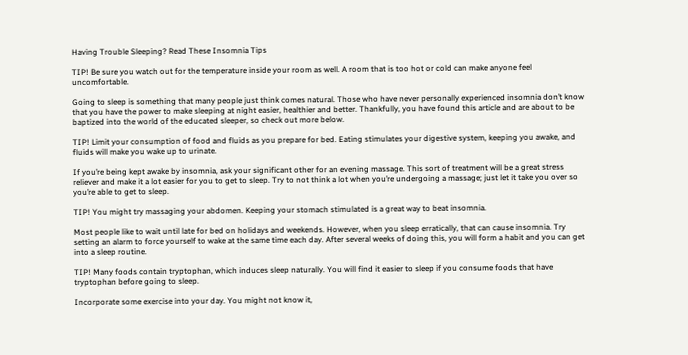Having Trouble Sleeping? Read These Insomnia Tips

TIP! Be sure you watch out for the temperature inside your room as well. A room that is too hot or cold can make anyone feel uncomfortable.

Going to sleep is something that many people just think comes natural. Those who have never personally experienced insomnia don’t know that you have the power to make sleeping at night easier, healthier and better. Thankfully, you have found this article and are about to be baptized into the world of the educated sleeper, so check out more below.

TIP! Limit your consumption of food and fluids as you prepare for bed. Eating stimulates your digestive system, keeping you awake, and fluids will make you wake up to urinate.

If you’re being kept awake by insomnia, ask your significant other for an evening massage. This sort of treatment will be a great stress reliever and make it a lot easier for you to get to sleep. Try to not think a lot when you’re undergoing a massage; just let it take you over so you’re able to get to sleep.

TIP! You might try massaging your abdomen. Keeping your stomach stimulated is a great way to beat insomnia.

Most people like to wait until late for bed on holidays and weekends. However, when you sleep erratically, that can cause insomnia. Try setting an alarm to force yourself to wake at the same time each day. After several weeks of doing this, you will form a habit and you can get into a sleep routine.

TIP! Many foods contain tryptophan, which induces sleep naturally. You will find it easier to sleep if you consume foods that have tryptophan before going to sleep.

Incorporate some exercise into your day. You might not know it,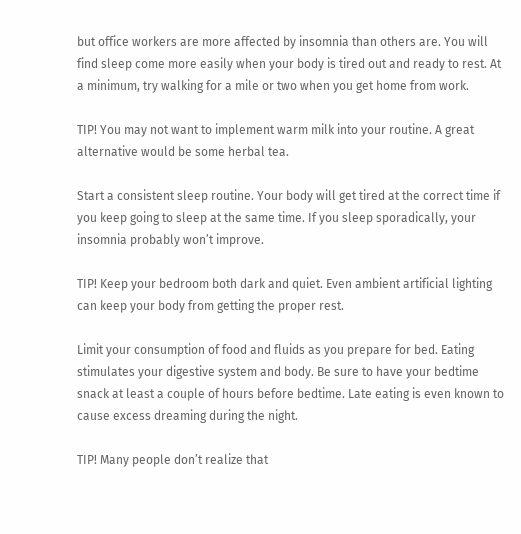but office workers are more affected by insomnia than others are. You will find sleep come more easily when your body is tired out and ready to rest. At a minimum, try walking for a mile or two when you get home from work.

TIP! You may not want to implement warm milk into your routine. A great alternative would be some herbal tea.

Start a consistent sleep routine. Your body will get tired at the correct time if you keep going to sleep at the same time. If you sleep sporadically, your insomnia probably won’t improve.

TIP! Keep your bedroom both dark and quiet. Even ambient artificial lighting can keep your body from getting the proper rest.

Limit your consumption of food and fluids as you prepare for bed. Eating stimulates your digestive system and body. Be sure to have your bedtime snack at least a couple of hours before bedtime. Late eating is even known to cause excess dreaming during the night.

TIP! Many people don’t realize that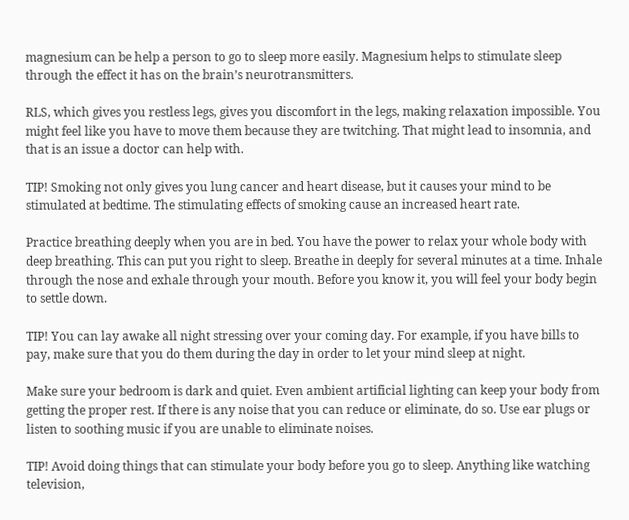magnesium can be help a person to go to sleep more easily. Magnesium helps to stimulate sleep through the effect it has on the brain’s neurotransmitters.

RLS, which gives you restless legs, gives you discomfort in the legs, making relaxation impossible. You might feel like you have to move them because they are twitching. That might lead to insomnia, and that is an issue a doctor can help with.

TIP! Smoking not only gives you lung cancer and heart disease, but it causes your mind to be stimulated at bedtime. The stimulating effects of smoking cause an increased heart rate.

Practice breathing deeply when you are in bed. You have the power to relax your whole body with deep breathing. This can put you right to sleep. Breathe in deeply for several minutes at a time. Inhale through the nose and exhale through your mouth. Before you know it, you will feel your body begin to settle down.

TIP! You can lay awake all night stressing over your coming day. For example, if you have bills to pay, make sure that you do them during the day in order to let your mind sleep at night.

Make sure your bedroom is dark and quiet. Even ambient artificial lighting can keep your body from getting the proper rest. If there is any noise that you can reduce or eliminate, do so. Use ear plugs or listen to soothing music if you are unable to eliminate noises.

TIP! Avoid doing things that can stimulate your body before you go to sleep. Anything like watching television,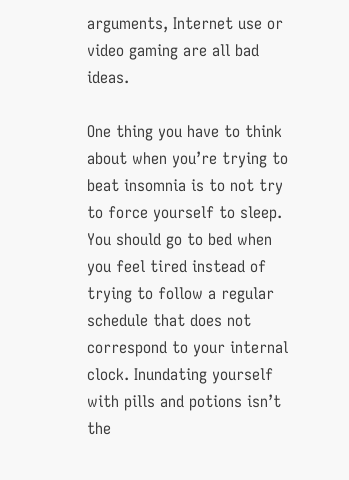arguments, Internet use or video gaming are all bad ideas.

One thing you have to think about when you’re trying to beat insomnia is to not try to force yourself to sleep. You should go to bed when you feel tired instead of trying to follow a regular schedule that does not correspond to your internal clock. Inundating yourself with pills and potions isn’t the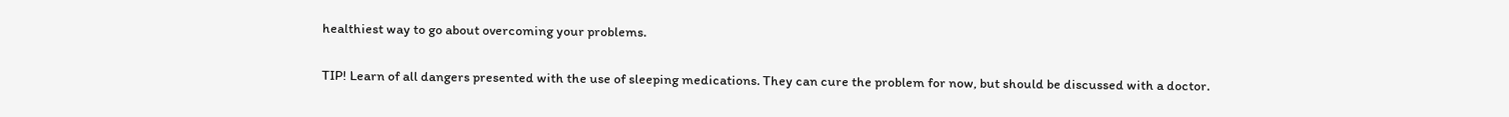healthiest way to go about overcoming your problems.

TIP! Learn of all dangers presented with the use of sleeping medications. They can cure the problem for now, but should be discussed with a doctor.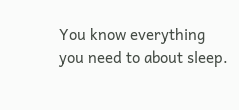You know everything you need to about sleep.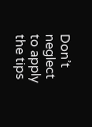Don’t neglect to apply the tips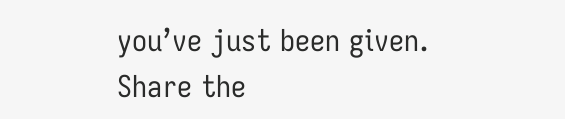you’ve just been given. Share the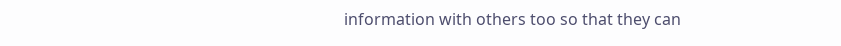information with others too so that they can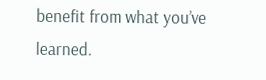benefit from what you’ve learned.